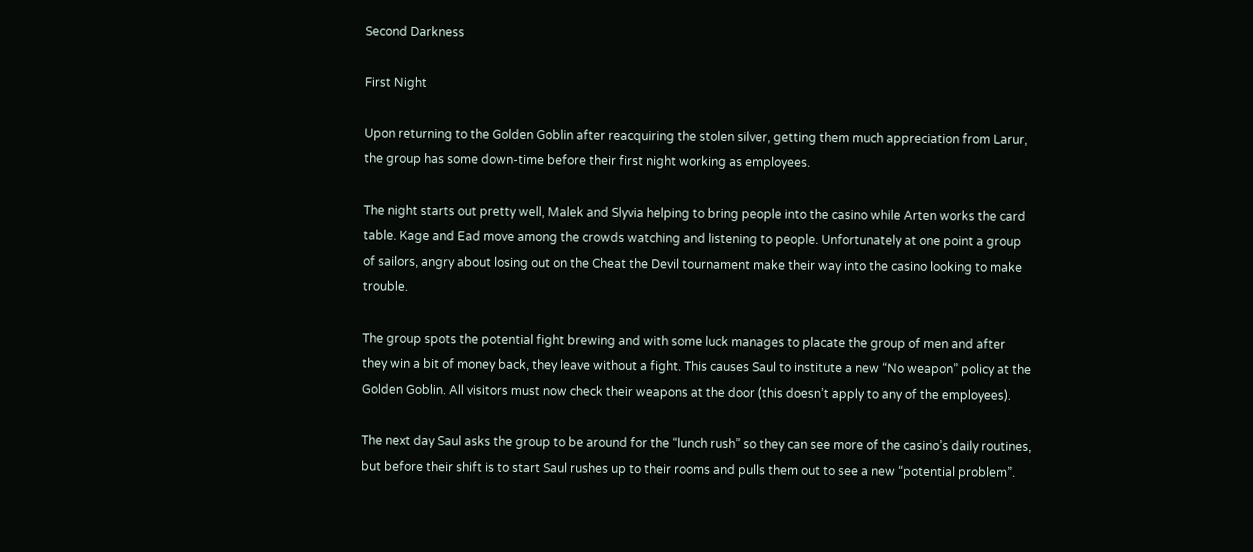Second Darkness

First Night

Upon returning to the Golden Goblin after reacquiring the stolen silver, getting them much appreciation from Larur, the group has some down-time before their first night working as employees.

The night starts out pretty well, Malek and Slyvia helping to bring people into the casino while Arten works the card table. Kage and Ead move among the crowds watching and listening to people. Unfortunately at one point a group of sailors, angry about losing out on the Cheat the Devil tournament make their way into the casino looking to make trouble.

The group spots the potential fight brewing and with some luck manages to placate the group of men and after they win a bit of money back, they leave without a fight. This causes Saul to institute a new “No weapon” policy at the Golden Goblin. All visitors must now check their weapons at the door (this doesn’t apply to any of the employees).

The next day Saul asks the group to be around for the “lunch rush” so they can see more of the casino’s daily routines, but before their shift is to start Saul rushes up to their rooms and pulls them out to see a new “potential problem”.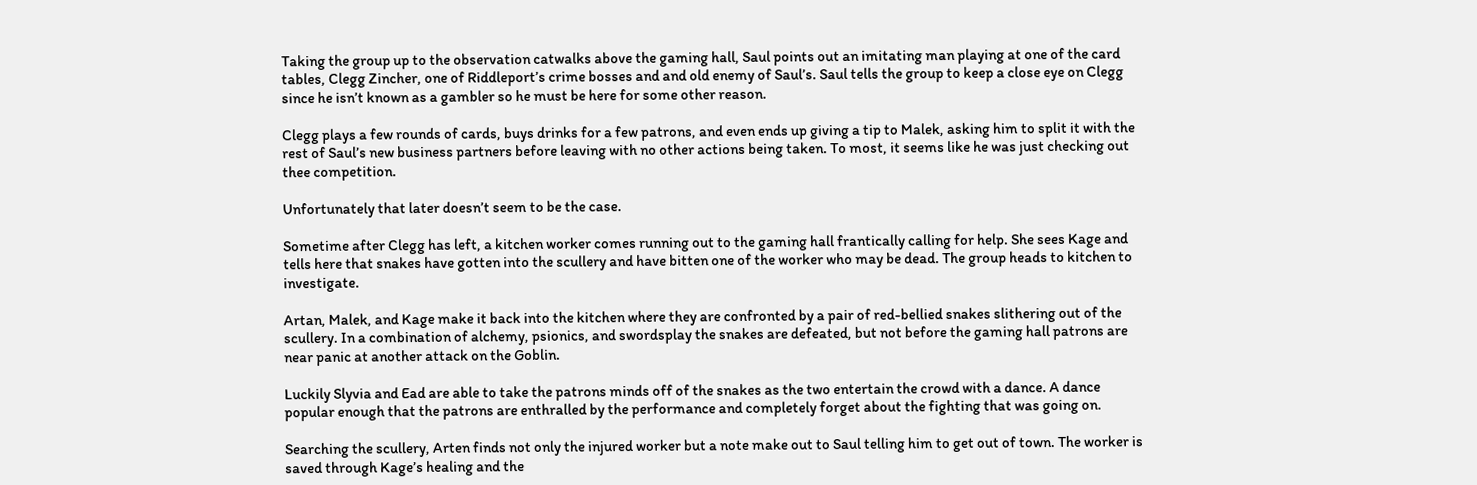Taking the group up to the observation catwalks above the gaming hall, Saul points out an imitating man playing at one of the card tables, Clegg Zincher, one of Riddleport’s crime bosses and and old enemy of Saul’s. Saul tells the group to keep a close eye on Clegg since he isn’t known as a gambler so he must be here for some other reason.

Clegg plays a few rounds of cards, buys drinks for a few patrons, and even ends up giving a tip to Malek, asking him to split it with the rest of Saul’s new business partners before leaving with no other actions being taken. To most, it seems like he was just checking out thee competition.

Unfortunately that later doesn’t seem to be the case.

Sometime after Clegg has left, a kitchen worker comes running out to the gaming hall frantically calling for help. She sees Kage and tells here that snakes have gotten into the scullery and have bitten one of the worker who may be dead. The group heads to kitchen to investigate.

Artan, Malek, and Kage make it back into the kitchen where they are confronted by a pair of red-bellied snakes slithering out of the scullery. In a combination of alchemy, psionics, and swordsplay the snakes are defeated, but not before the gaming hall patrons are near panic at another attack on the Goblin.

Luckily Slyvia and Ead are able to take the patrons minds off of the snakes as the two entertain the crowd with a dance. A dance popular enough that the patrons are enthralled by the performance and completely forget about the fighting that was going on.

Searching the scullery, Arten finds not only the injured worker but a note make out to Saul telling him to get out of town. The worker is saved through Kage’s healing and the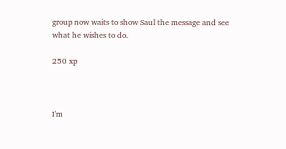group now waits to show Saul the message and see what he wishes to do.

250 xp



I'm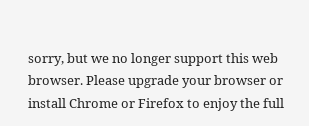sorry, but we no longer support this web browser. Please upgrade your browser or install Chrome or Firefox to enjoy the full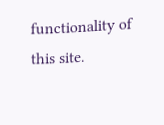functionality of this site.